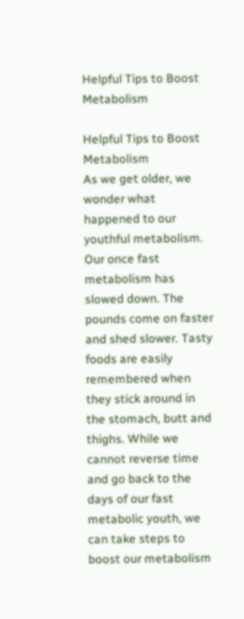Helpful Tips to Boost Metabolism

Helpful Tips to Boost Metabolism
As we get older, we wonder what happened to our youthful metabolism. Our once fast metabolism has slowed down. The pounds come on faster and shed slower. Tasty foods are easily remembered when they stick around in the stomach, butt and thighs. While we cannot reverse time and go back to the days of our fast metabolic youth, we can take steps to boost our metabolism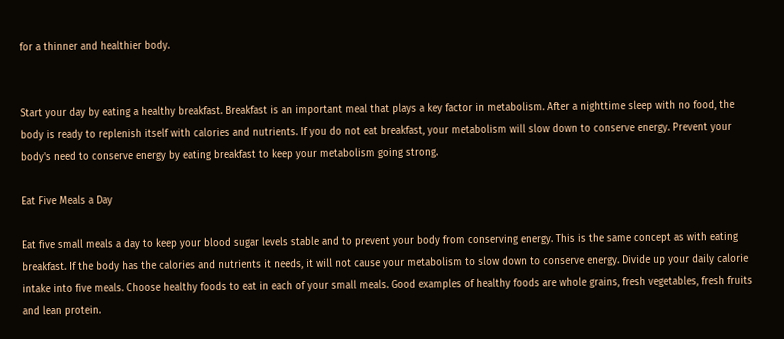for a thinner and healthier body.


Start your day by eating a healthy breakfast. Breakfast is an important meal that plays a key factor in metabolism. After a nighttime sleep with no food, the body is ready to replenish itself with calories and nutrients. If you do not eat breakfast, your metabolism will slow down to conserve energy. Prevent your body's need to conserve energy by eating breakfast to keep your metabolism going strong.

Eat Five Meals a Day

Eat five small meals a day to keep your blood sugar levels stable and to prevent your body from conserving energy. This is the same concept as with eating breakfast. If the body has the calories and nutrients it needs, it will not cause your metabolism to slow down to conserve energy. Divide up your daily calorie intake into five meals. Choose healthy foods to eat in each of your small meals. Good examples of healthy foods are whole grains, fresh vegetables, fresh fruits and lean protein.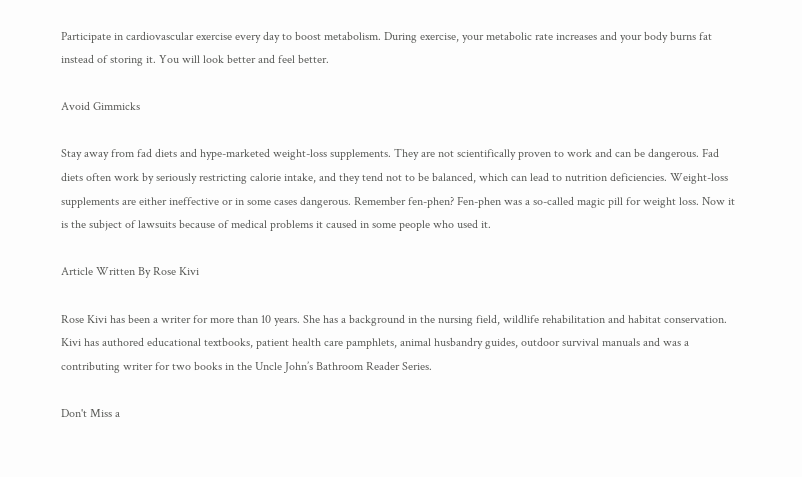Participate in cardiovascular exercise every day to boost metabolism. During exercise, your metabolic rate increases and your body burns fat instead of storing it. You will look better and feel better.

Avoid Gimmicks

Stay away from fad diets and hype-marketed weight-loss supplements. They are not scientifically proven to work and can be dangerous. Fad diets often work by seriously restricting calorie intake, and they tend not to be balanced, which can lead to nutrition deficiencies. Weight-loss supplements are either ineffective or in some cases dangerous. Remember fen-phen? Fen-phen was a so-called magic pill for weight loss. Now it is the subject of lawsuits because of medical problems it caused in some people who used it.

Article Written By Rose Kivi

Rose Kivi has been a writer for more than 10 years. She has a background in the nursing field, wildlife rehabilitation and habitat conservation. Kivi has authored educational textbooks, patient health care pamphlets, animal husbandry guides, outdoor survival manuals and was a contributing writer for two books in the Uncle John’s Bathroom Reader Series.

Don't Miss a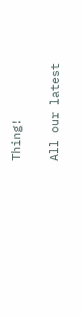Thing!

All our latest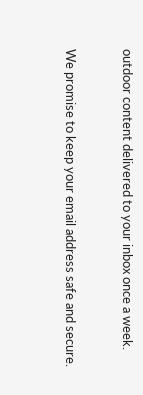outdoor content delivered to your inbox once a week.



We promise to keep your email address safe and secure.